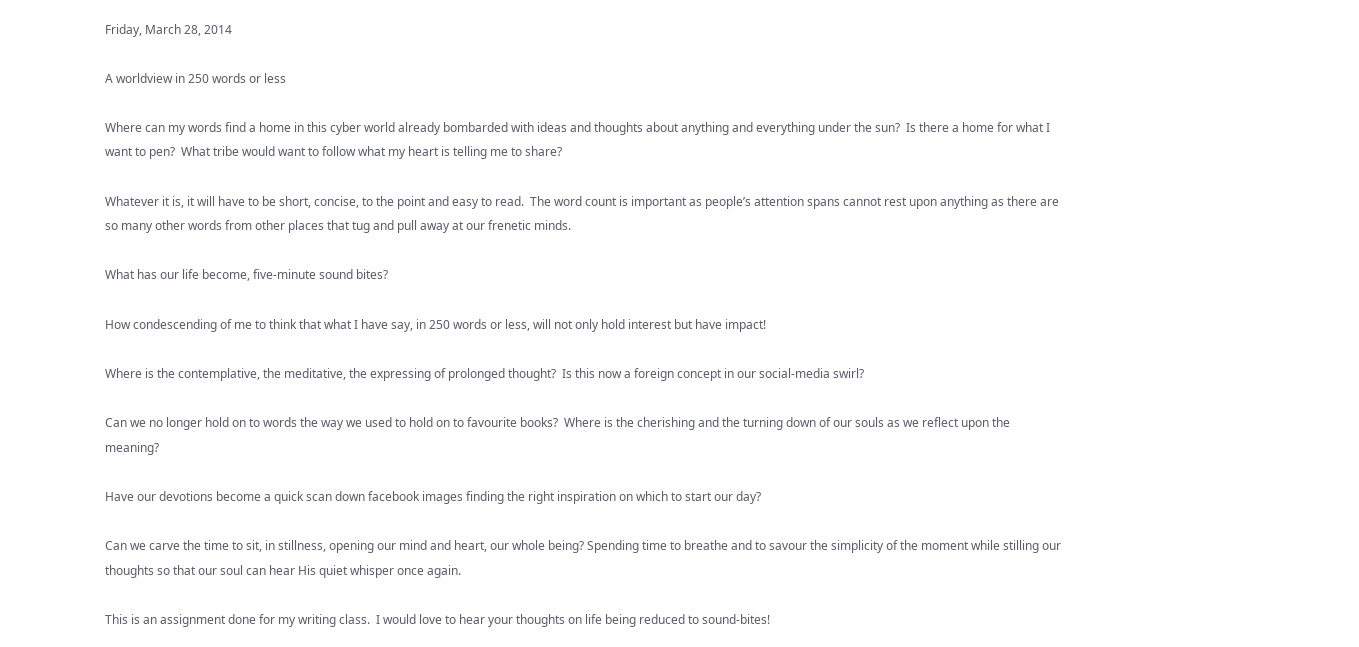Friday, March 28, 2014

A worldview in 250 words or less

Where can my words find a home in this cyber world already bombarded with ideas and thoughts about anything and everything under the sun?  Is there a home for what I want to pen?  What tribe would want to follow what my heart is telling me to share?

Whatever it is, it will have to be short, concise, to the point and easy to read.  The word count is important as people’s attention spans cannot rest upon anything as there are so many other words from other places that tug and pull away at our frenetic minds.

What has our life become, five-minute sound bites?

How condescending of me to think that what I have say, in 250 words or less, will not only hold interest but have impact!

Where is the contemplative, the meditative, the expressing of prolonged thought?  Is this now a foreign concept in our social-media swirl?

Can we no longer hold on to words the way we used to hold on to favourite books?  Where is the cherishing and the turning down of our souls as we reflect upon the meaning?

Have our devotions become a quick scan down facebook images finding the right inspiration on which to start our day?

Can we carve the time to sit, in stillness, opening our mind and heart, our whole being? Spending time to breathe and to savour the simplicity of the moment while stilling our thoughts so that our soul can hear His quiet whisper once again.

This is an assignment done for my writing class.  I would love to hear your thoughts on life being reduced to sound-bites!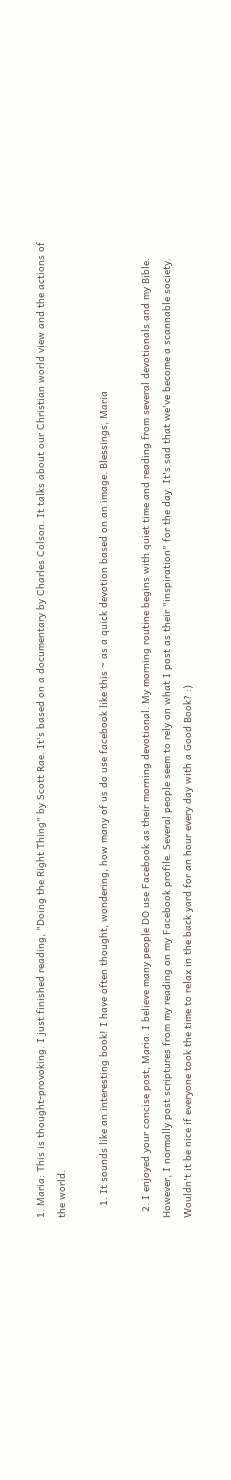1. Maria: This is thought-provoking. I just finished reading, "Doing the Right Thing" by Scott Rae. It's based on a documentary by Charles Colson. It talks about our Christian world view and the actions of the world.

    1. It sounds like an interesting book! I have often thought, wondering, how many of us do use facebook like this ~ as a quick devotion based on an image. Blessings, Maria

  2. I enjoyed your concise post, Maria. I believe many people DO use Facebook as their morning devotional. My morning routine begins with quiet time and reading from several devotionals and my Bible. However, I normally post scriptures from my reading on my Facebook profile. Several people seem to rely on what I post as their "inspiration" for the day. It's sad that we've become a scannable society. Wouldn't it be nice if everyone took the time to relax in the back yard for an hour every day with a Good Book? :)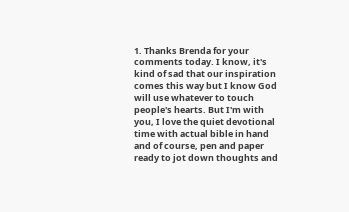1. Thanks Brenda for your comments today. I know, it's kind of sad that our inspiration comes this way but I know God will use whatever to touch people's hearts. But I'm with you, I love the quiet devotional time with actual bible in hand and of course, pen and paper ready to jot down thoughts and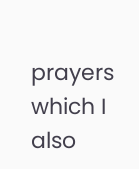prayers which I also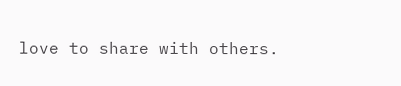love to share with others.